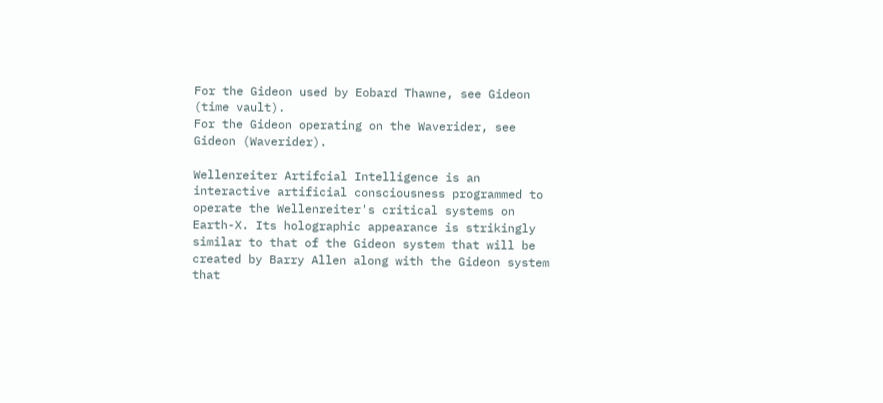For the Gideon used by Eobard Thawne, see Gideon (time vault).
For the Gideon operating on the Waverider, see Gideon (Waverider).

Wellenreiter Artifcial Intelligence is an interactive artificial consciousness programmed to operate the Wellenreiter's critical systems on Earth-X. Its holographic appearance is strikingly similar to that of the Gideon system that will be created by Barry Allen along with the Gideon system that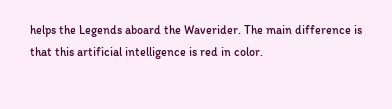helps the Legends aboard the Waverider. The main difference is that this artificial intelligence is red in color.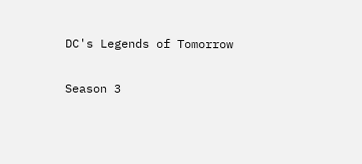DC's Legends of Tomorrow

Season 3